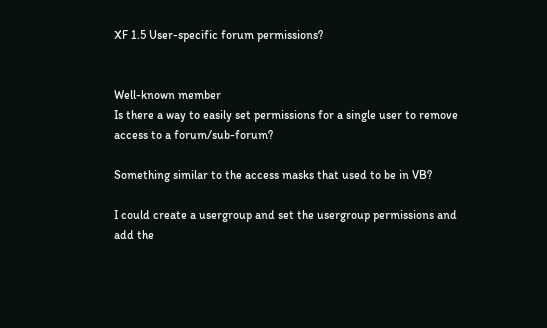XF 1.5 User-specific forum permissions?


Well-known member
Is there a way to easily set permissions for a single user to remove access to a forum/sub-forum?

Something similar to the access masks that used to be in VB?

I could create a usergroup and set the usergroup permissions and add the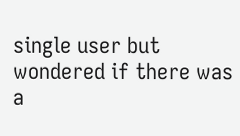single user but wondered if there was a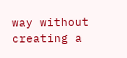way without creating a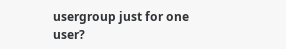usergroup just for one user?